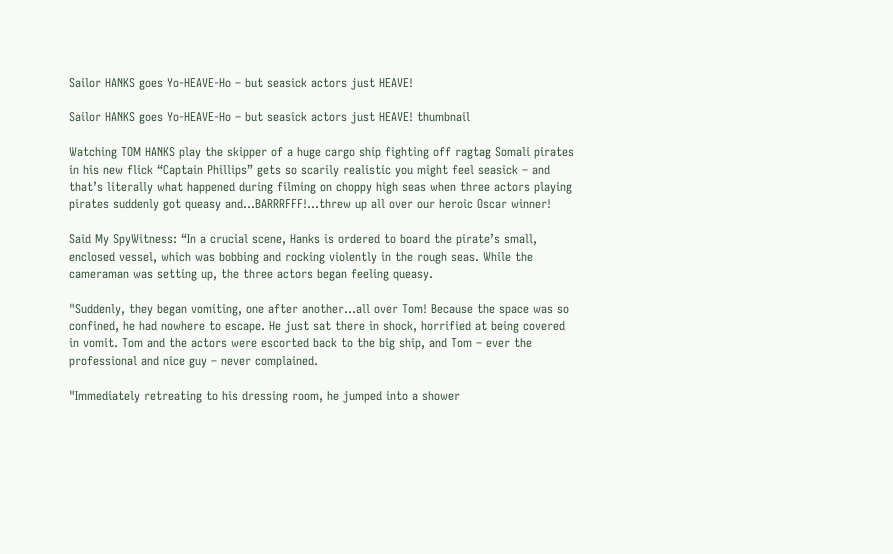Sailor HANKS goes Yo-HEAVE-Ho – but seasick actors just HEAVE!

Sailor HANKS goes Yo-HEAVE-Ho – but seasick actors just HEAVE! thumbnail

Watching TOM HANKS play the skipper of a huge cargo ship fighting off ragtag Somali pirates in his new flick “Captain Phillips” gets so scarily realistic you might feel seasick – and that’s literally what happened during filming on choppy high seas when three actors playing pirates suddenly got queasy and…BARRRFFF!…threw up all over our heroic Oscar winner!

Said My SpyWitness: “In a crucial scene, Hanks is ordered to board the pirate’s small, enclosed vessel, which was bobbing and rocking violently in the rough seas. While the cameraman was setting up, the three actors began feeling queasy.

"Suddenly, they began vomiting, one after another…all over Tom! Because the space was so confined, he had nowhere to escape. He just sat there in shock, horrified at being covered in vomit. Tom and the actors were escorted back to the big ship, and Tom – ever the professional and nice guy – never complained.

"Immediately retreating to his dressing room, he jumped into a shower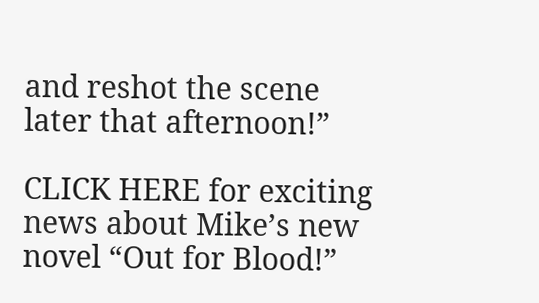and reshot the scene later that afternoon!”

CLICK HERE for exciting news about Mike’s new novel “Out for Blood!”